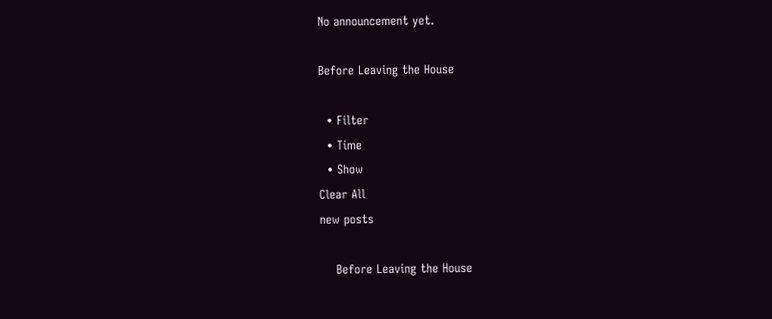No announcement yet.

Before Leaving the House

  • Filter
  • Time
  • Show
Clear All
new posts

    Before Leaving the House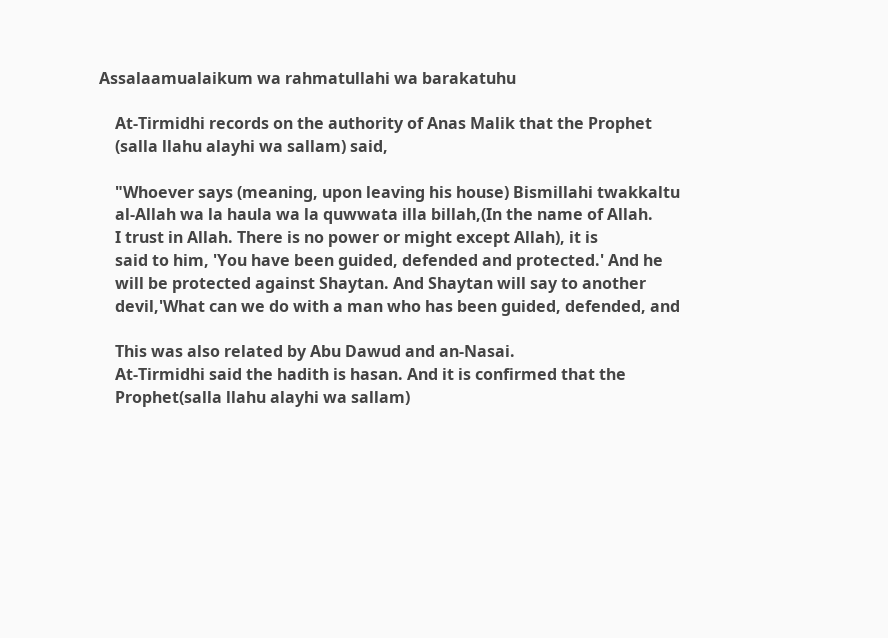Assalaamualaikum wa rahmatullahi wa barakatuhu

    At-Tirmidhi records on the authority of Anas Malik that the Prophet
    (salla llahu alayhi wa sallam) said,

    "Whoever says (meaning, upon leaving his house) Bismillahi twakkaltu
    al-Allah wa la haula wa la quwwata illa billah,(In the name of Allah.
    I trust in Allah. There is no power or might except Allah), it is
    said to him, 'You have been guided, defended and protected.' And he
    will be protected against Shaytan. And Shaytan will say to another
    devil,'What can we do with a man who has been guided, defended, and

    This was also related by Abu Dawud and an-Nasai.
    At-Tirmidhi said the hadith is hasan. And it is confirmed that the
    Prophet(salla llahu alayhi wa sallam)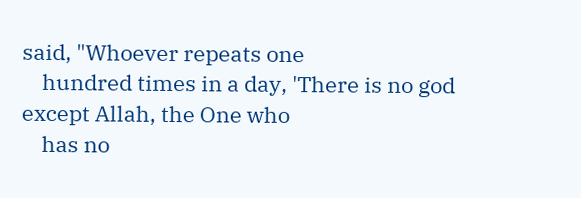said, "Whoever repeats one
    hundred times in a day, 'There is no god except Allah, the One who
    has no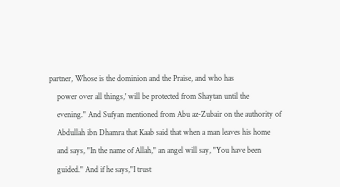partner, Whose is the dominion and the Praise, and who has
    power over all things,' will be protected from Shaytan until the
    evening." And Sufyan mentioned from Abu az-Zubair on the authority of
    Abdullah ibn Dhamra that Kaab said that when a man leaves his home
    and says, "In the name of Allah," an angel will say, "You have been
    guided." And if he says,"I trust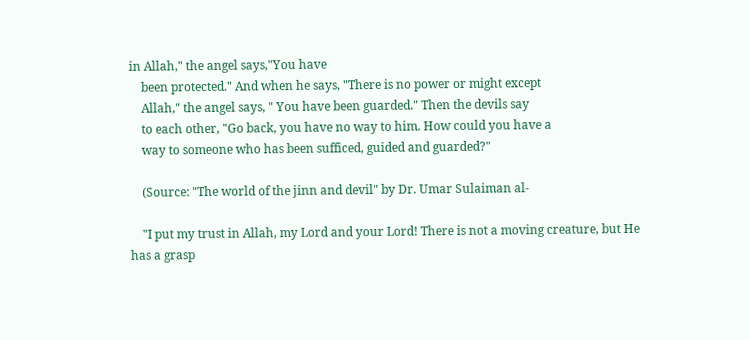in Allah," the angel says,"You have
    been protected." And when he says, "There is no power or might except
    Allah," the angel says, " You have been guarded." Then the devils say
    to each other, "Go back, you have no way to him. How could you have a
    way to someone who has been sufficed, guided and guarded?"

    (Source: "The world of the jinn and devil" by Dr. Umar Sulaiman al-

    "I put my trust in Allah, my Lord and your Lord! There is not a moving creature, but He has a grasp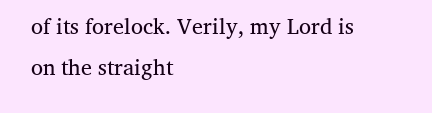of its forelock. Verily, my Lord is on the straight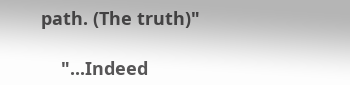path. (The truth)"

    "...Indeed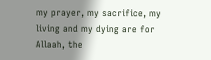my prayer, my sacrifice, my living and my dying are for Allaah, the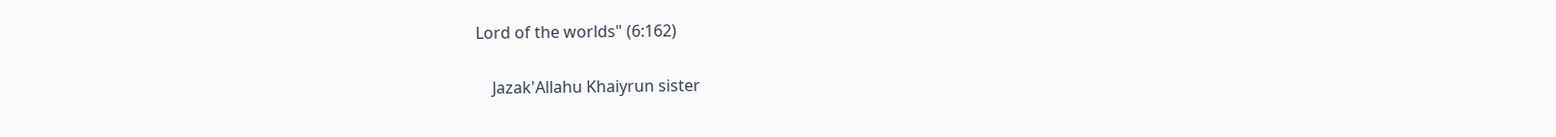Lord of the worlds" (6:162)

    Jazak'Allahu Khaiyrun sister